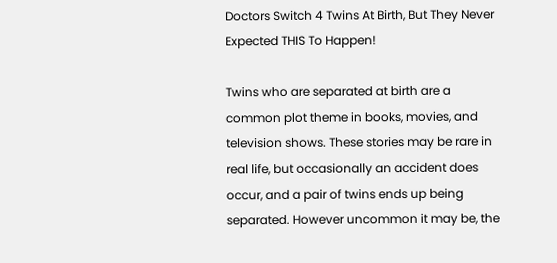Doctors Switch 4 Twins At Birth, But They Never Expected THIS To Happen!

Twins who are separated at birth are a common plot theme in books, movies, and television shows. These stories may be rare in real life, but occasionally an accident does occur, and a pair of twins ends up being separated. However uncommon it may be, the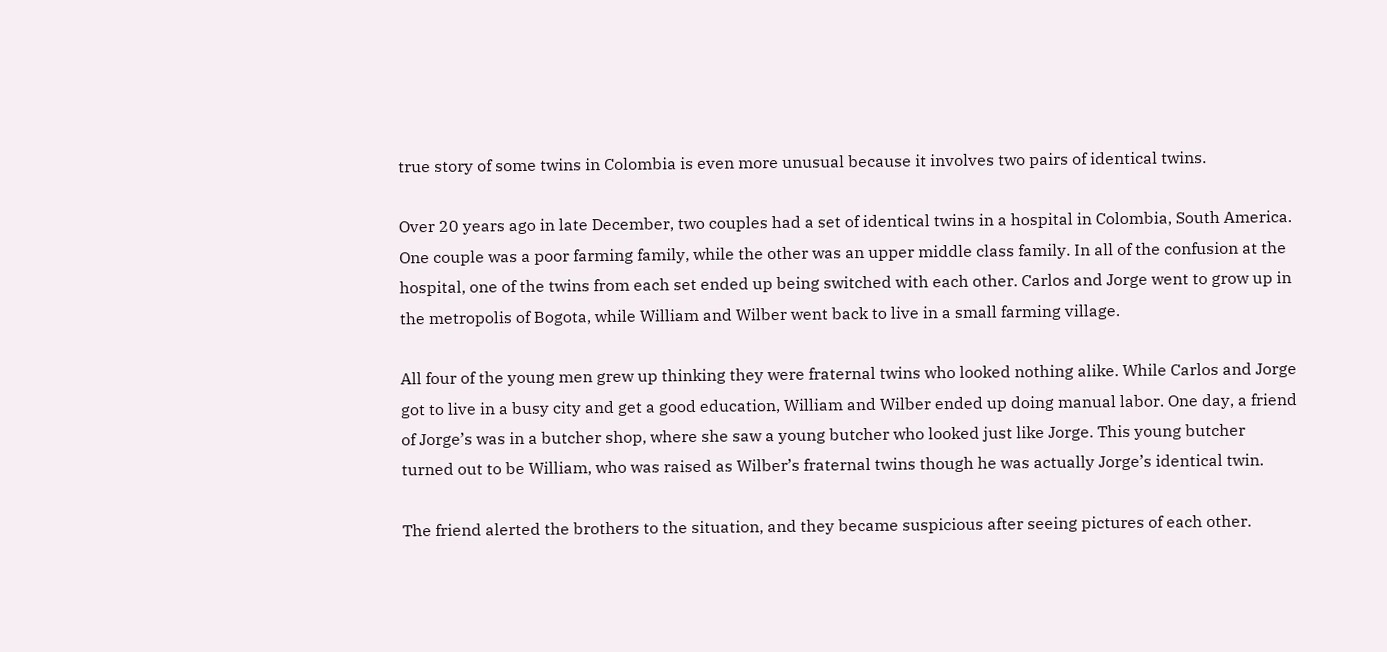true story of some twins in Colombia is even more unusual because it involves two pairs of identical twins.

Over 20 years ago in late December, two couples had a set of identical twins in a hospital in Colombia, South America. One couple was a poor farming family, while the other was an upper middle class family. In all of the confusion at the hospital, one of the twins from each set ended up being switched with each other. Carlos and Jorge went to grow up in the metropolis of Bogota, while William and Wilber went back to live in a small farming village.

All four of the young men grew up thinking they were fraternal twins who looked nothing alike. While Carlos and Jorge got to live in a busy city and get a good education, William and Wilber ended up doing manual labor. One day, a friend of Jorge’s was in a butcher shop, where she saw a young butcher who looked just like Jorge. This young butcher turned out to be William, who was raised as Wilber’s fraternal twins though he was actually Jorge’s identical twin.

The friend alerted the brothers to the situation, and they became suspicious after seeing pictures of each other.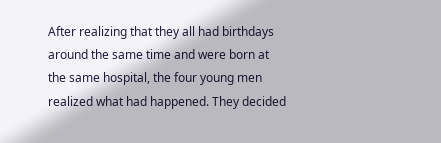After realizing that they all had birthdays around the same time and were born at the same hospital, the four young men realized what had happened. They decided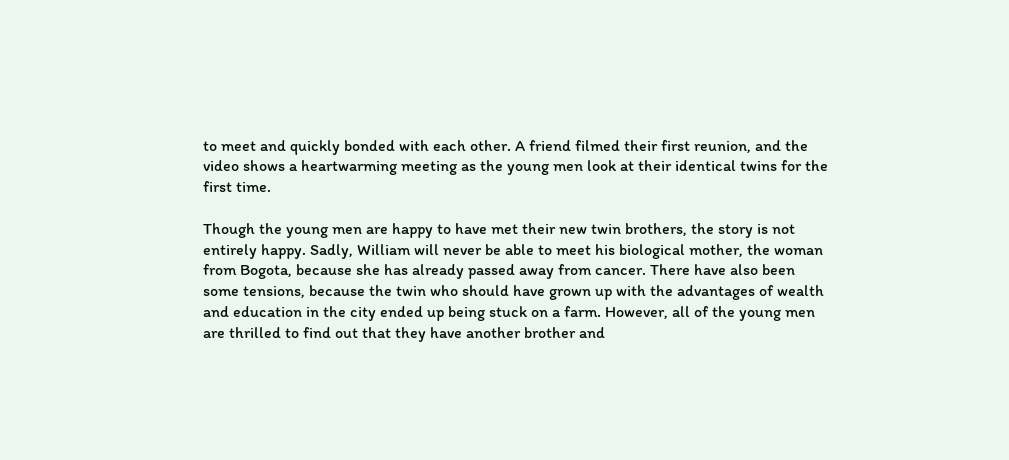to meet and quickly bonded with each other. A friend filmed their first reunion, and the video shows a heartwarming meeting as the young men look at their identical twins for the first time.

Though the young men are happy to have met their new twin brothers, the story is not entirely happy. Sadly, William will never be able to meet his biological mother, the woman from Bogota, because she has already passed away from cancer. There have also been some tensions, because the twin who should have grown up with the advantages of wealth and education in the city ended up being stuck on a farm. However, all of the young men are thrilled to find out that they have another brother and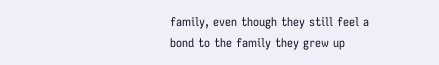family, even though they still feel a bond to the family they grew up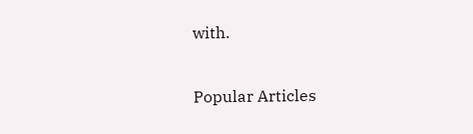with.

Popular Articles